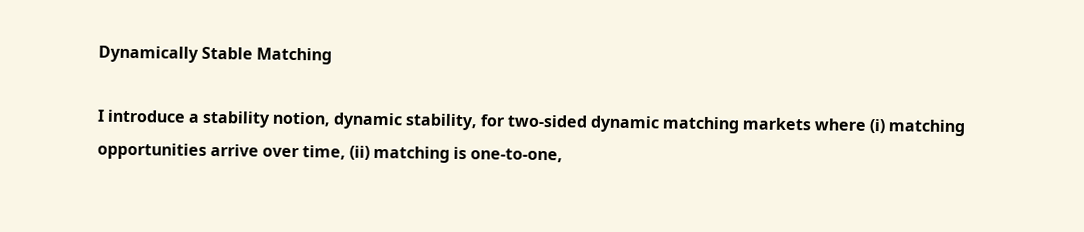Dynamically Stable Matching

I introduce a stability notion, dynamic stability, for two-sided dynamic matching markets where (i) matching opportunities arrive over time, (ii) matching is one-to-one,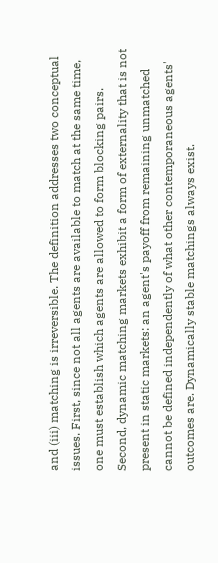and (iii) matching is irreversible. The definition addresses two conceptual issues. First, since not all agents are available to match at the same time, one must establish which agents are allowed to form blocking pairs. Second, dynamic matching markets exhibit a form of externality that is not present in static markets: an agent's payoff from remaining unmatched cannot be defined independently of what other contemporaneous agents' outcomes are. Dynamically stable matchings always exist.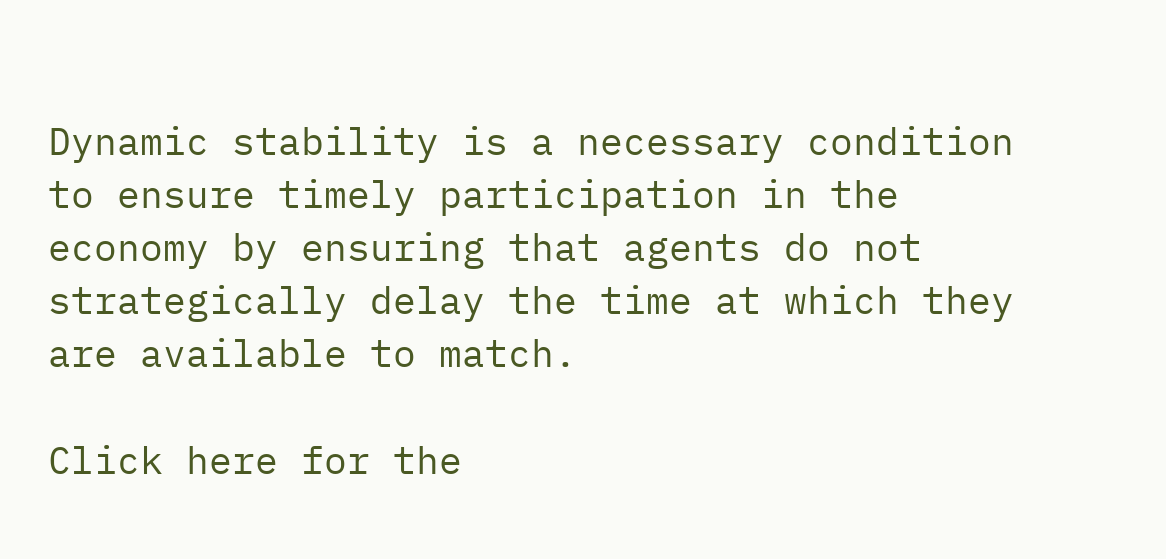Dynamic stability is a necessary condition to ensure timely participation in the economy by ensuring that agents do not strategically delay the time at which they are available to match.

Click here for the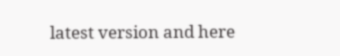latest version and here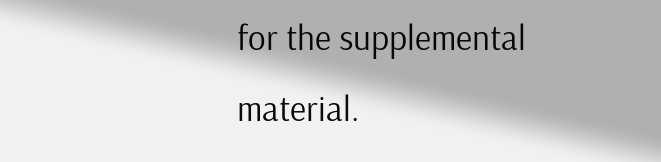for the supplemental material.